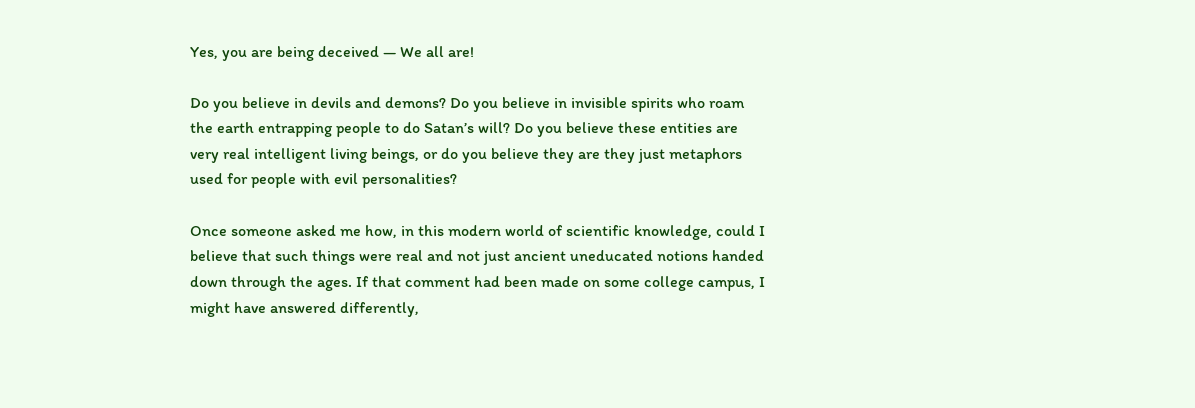Yes, you are being deceived — We all are!

Do you believe in devils and demons? Do you believe in invisible spirits who roam the earth entrapping people to do Satan’s will? Do you believe these entities are very real intelligent living beings, or do you believe they are they just metaphors used for people with evil personalities?

Once someone asked me how, in this modern world of scientific knowledge, could I believe that such things were real and not just ancient uneducated notions handed down through the ages. If that comment had been made on some college campus, I might have answered differently,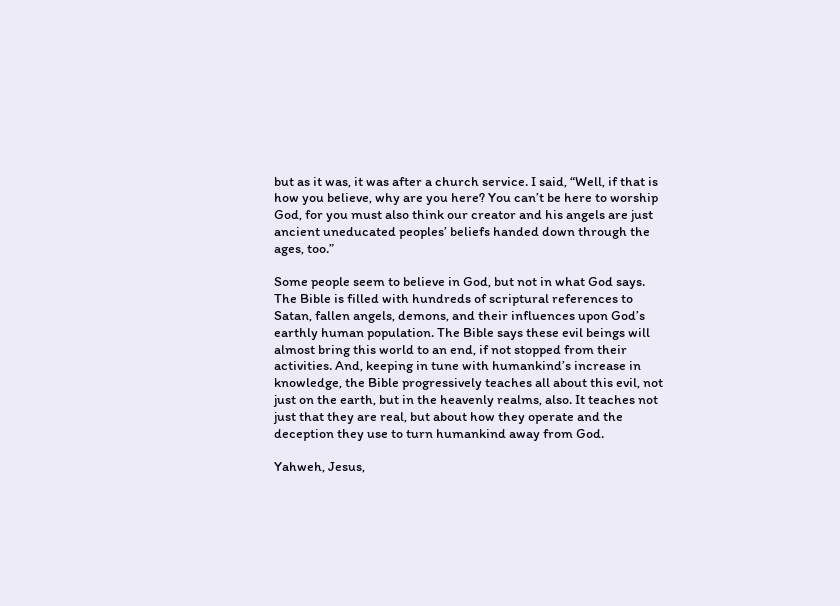but as it was, it was after a church service. I said, “Well, if that is how you believe, why are you here? You can’t be here to worship God, for you must also think our creator and his angels are just ancient uneducated peoples’ beliefs handed down through the ages, too.”

Some people seem to believe in God, but not in what God says. The Bible is filled with hundreds of scriptural references to Satan, fallen angels, demons, and their influences upon God’s earthly human population. The Bible says these evil beings will almost bring this world to an end, if not stopped from their activities. And, keeping in tune with humankind’s increase in knowledge, the Bible progressively teaches all about this evil, not just on the earth, but in the heavenly realms, also. It teaches not just that they are real, but about how they operate and the deception they use to turn humankind away from God.

Yahweh, Jesus,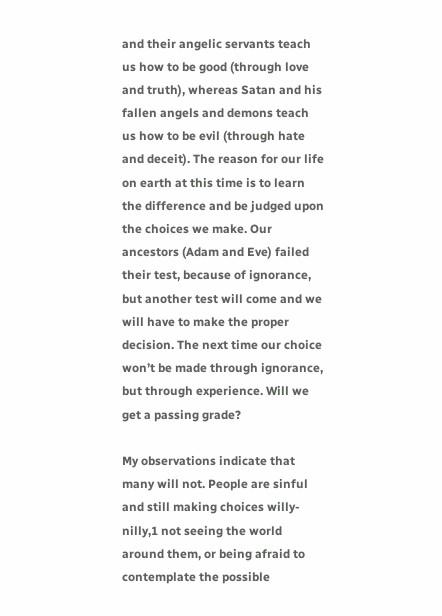and their angelic servants teach us how to be good (through love and truth), whereas Satan and his fallen angels and demons teach us how to be evil (through hate and deceit). The reason for our life on earth at this time is to learn the difference and be judged upon the choices we make. Our ancestors (Adam and Eve) failed their test, because of ignorance, but another test will come and we will have to make the proper decision. The next time our choice won’t be made through ignorance, but through experience. Will we get a passing grade?

My observations indicate that many will not. People are sinful and still making choices willy-nilly,1 not seeing the world around them, or being afraid to contemplate the possible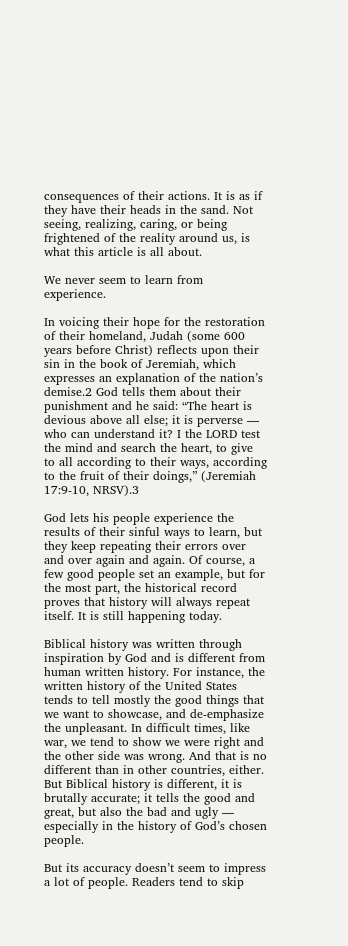consequences of their actions. It is as if they have their heads in the sand. Not seeing, realizing, caring, or being frightened of the reality around us, is what this article is all about.

We never seem to learn from experience.

In voicing their hope for the restoration of their homeland, Judah (some 600 years before Christ) reflects upon their sin in the book of Jeremiah, which expresses an explanation of the nation’s demise.2 God tells them about their punishment and he said: “The heart is devious above all else; it is perverse — who can understand it? I the LORD test the mind and search the heart, to give to all according to their ways, according to the fruit of their doings,” (Jeremiah 17:9-10, NRSV).3

God lets his people experience the results of their sinful ways to learn, but they keep repeating their errors over and over again and again. Of course, a few good people set an example, but for the most part, the historical record proves that history will always repeat itself. It is still happening today.

Biblical history was written through inspiration by God and is different from human written history. For instance, the written history of the United States tends to tell mostly the good things that we want to showcase, and de-emphasize the unpleasant. In difficult times, like war, we tend to show we were right and the other side was wrong. And that is no different than in other countries, either. But Biblical history is different, it is brutally accurate; it tells the good and great, but also the bad and ugly — especially in the history of God’s chosen people.

But its accuracy doesn’t seem to impress a lot of people. Readers tend to skip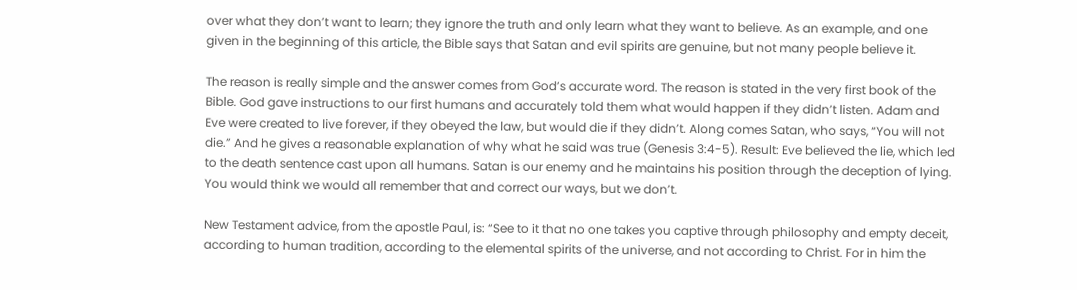over what they don’t want to learn; they ignore the truth and only learn what they want to believe. As an example, and one given in the beginning of this article, the Bible says that Satan and evil spirits are genuine, but not many people believe it.

The reason is really simple and the answer comes from God’s accurate word. The reason is stated in the very first book of the Bible. God gave instructions to our first humans and accurately told them what would happen if they didn’t listen. Adam and Eve were created to live forever, if they obeyed the law, but would die if they didn’t. Along comes Satan, who says, “You will not die.” And he gives a reasonable explanation of why what he said was true (Genesis 3:4-5). Result: Eve believed the lie, which led to the death sentence cast upon all humans. Satan is our enemy and he maintains his position through the deception of lying. You would think we would all remember that and correct our ways, but we don’t.

New Testament advice, from the apostle Paul, is: “See to it that no one takes you captive through philosophy and empty deceit, according to human tradition, according to the elemental spirits of the universe, and not according to Christ. For in him the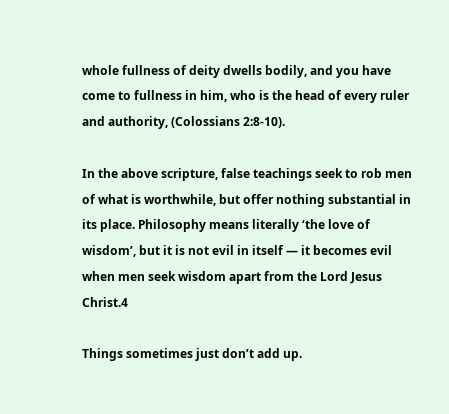whole fullness of deity dwells bodily, and you have come to fullness in him, who is the head of every ruler and authority, (Colossians 2:8-10).

In the above scripture, false teachings seek to rob men of what is worthwhile, but offer nothing substantial in its place. Philosophy means literally ‘the love of wisdom’, but it is not evil in itself — it becomes evil when men seek wisdom apart from the Lord Jesus Christ.4

Things sometimes just don’t add up.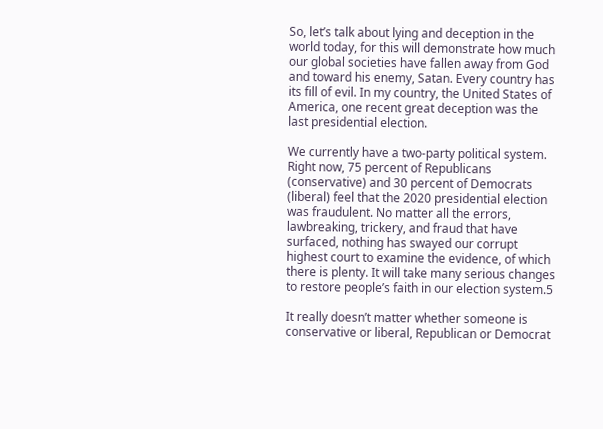So, let’s talk about lying and deception in the world today, for this will demonstrate how much our global societies have fallen away from God and toward his enemy, Satan. Every country has its fill of evil. In my country, the United States of America, one recent great deception was the last presidential election.

We currently have a two-party political system. Right now, 75 percent of Republicans (conservative) and 30 percent of Democrats (liberal) feel that the 2020 presidential election was fraudulent. No matter all the errors, lawbreaking, trickery, and fraud that have surfaced, nothing has swayed our corrupt highest court to examine the evidence, of which there is plenty. It will take many serious changes to restore people’s faith in our election system.5

It really doesn’t matter whether someone is conservative or liberal, Republican or Democrat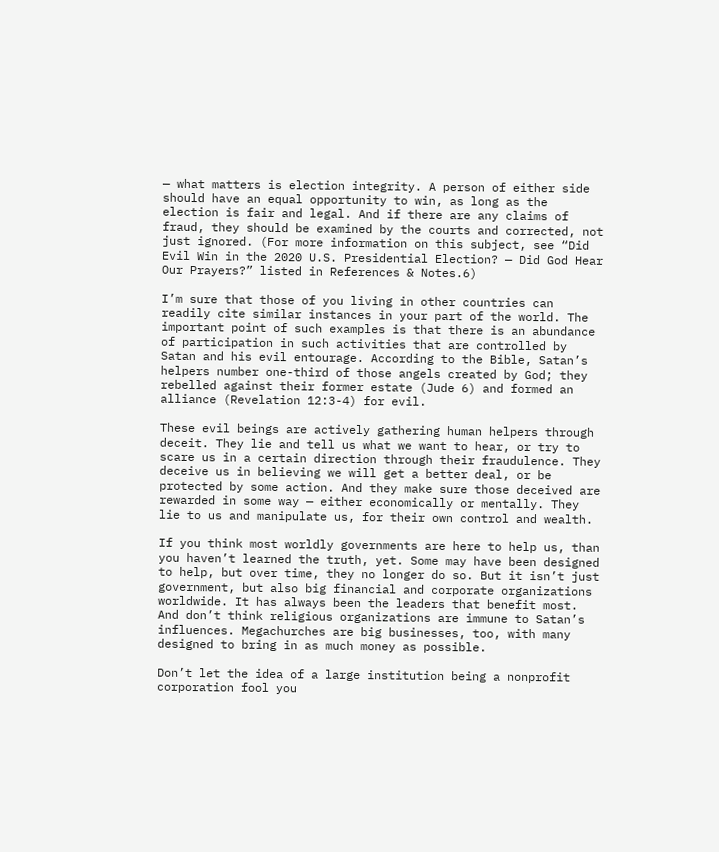— what matters is election integrity. A person of either side should have an equal opportunity to win, as long as the election is fair and legal. And if there are any claims of fraud, they should be examined by the courts and corrected, not just ignored. (For more information on this subject, see “Did Evil Win in the 2020 U.S. Presidential Election? — Did God Hear Our Prayers?” listed in References & Notes.6)

I’m sure that those of you living in other countries can readily cite similar instances in your part of the world. The important point of such examples is that there is an abundance of participation in such activities that are controlled by Satan and his evil entourage. According to the Bible, Satan’s helpers number one-third of those angels created by God; they rebelled against their former estate (Jude 6) and formed an alliance (Revelation 12:3-4) for evil.

These evil beings are actively gathering human helpers through deceit. They lie and tell us what we want to hear, or try to scare us in a certain direction through their fraudulence. They deceive us in believing we will get a better deal, or be protected by some action. And they make sure those deceived are rewarded in some way — either economically or mentally. They lie to us and manipulate us, for their own control and wealth.

If you think most worldly governments are here to help us, than you haven’t learned the truth, yet. Some may have been designed to help, but over time, they no longer do so. But it isn’t just government, but also big financial and corporate organizations worldwide. It has always been the leaders that benefit most. And don’t think religious organizations are immune to Satan’s influences. Megachurches are big businesses, too, with many designed to bring in as much money as possible.

Don’t let the idea of a large institution being a nonprofit corporation fool you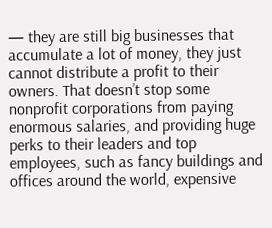— they are still big businesses that accumulate a lot of money, they just cannot distribute a profit to their owners. That doesn’t stop some nonprofit corporations from paying enormous salaries, and providing huge perks to their leaders and top employees, such as fancy buildings and offices around the world, expensive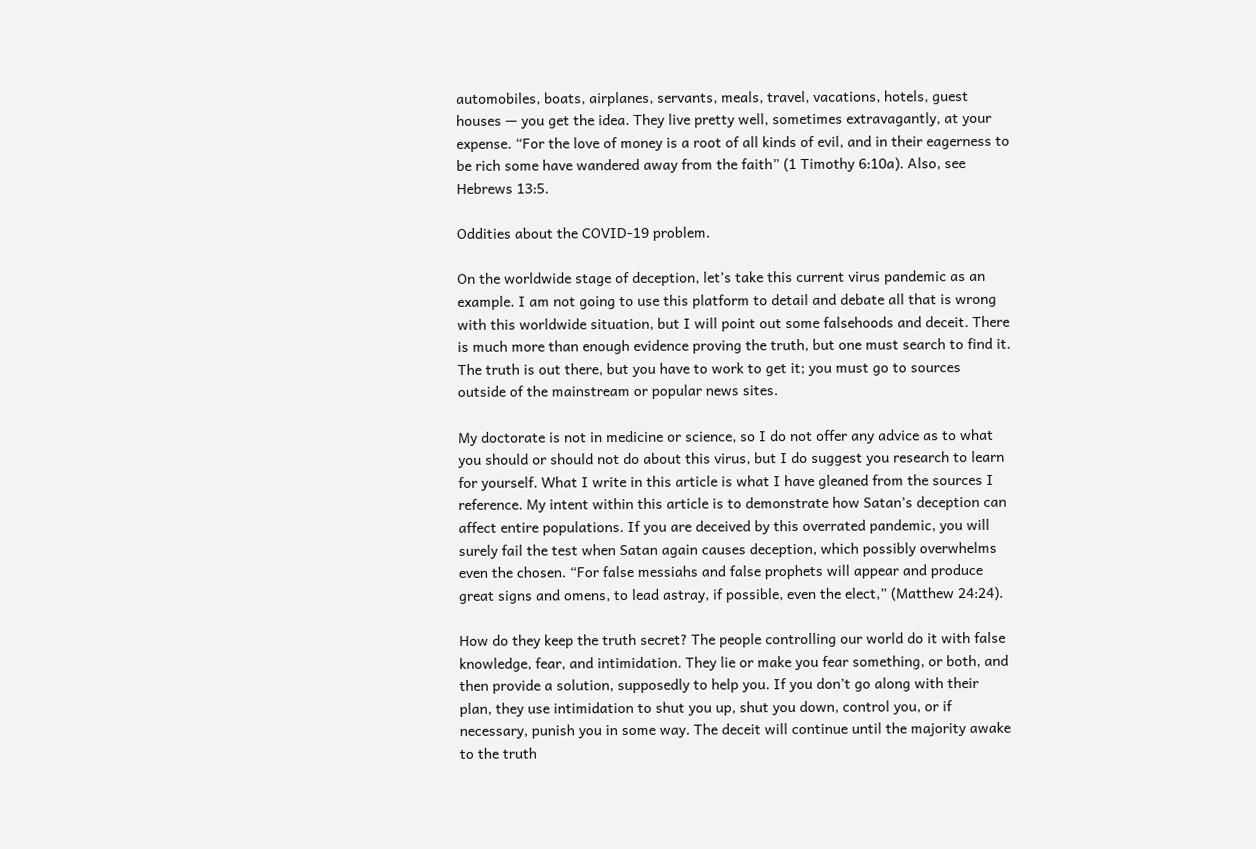automobiles, boats, airplanes, servants, meals, travel, vacations, hotels, guest houses — you get the idea. They live pretty well, sometimes extravagantly, at your expense. “For the love of money is a root of all kinds of evil, and in their eagerness to be rich some have wandered away from the faith” (1 Timothy 6:10a). Also, see Hebrews 13:5.

Oddities about the COVID-19 problem.

On the worldwide stage of deception, let’s take this current virus pandemic as an example. I am not going to use this platform to detail and debate all that is wrong with this worldwide situation, but I will point out some falsehoods and deceit. There is much more than enough evidence proving the truth, but one must search to find it. The truth is out there, but you have to work to get it; you must go to sources outside of the mainstream or popular news sites.

My doctorate is not in medicine or science, so I do not offer any advice as to what you should or should not do about this virus, but I do suggest you research to learn for yourself. What I write in this article is what I have gleaned from the sources I reference. My intent within this article is to demonstrate how Satan’s deception can affect entire populations. If you are deceived by this overrated pandemic, you will surely fail the test when Satan again causes deception, which possibly overwhelms even the chosen. “For false messiahs and false prophets will appear and produce great signs and omens, to lead astray, if possible, even the elect,” (Matthew 24:24).

How do they keep the truth secret? The people controlling our world do it with false knowledge, fear, and intimidation. They lie or make you fear something, or both, and then provide a solution, supposedly to help you. If you don’t go along with their plan, they use intimidation to shut you up, shut you down, control you, or if necessary, punish you in some way. The deceit will continue until the majority awake to the truth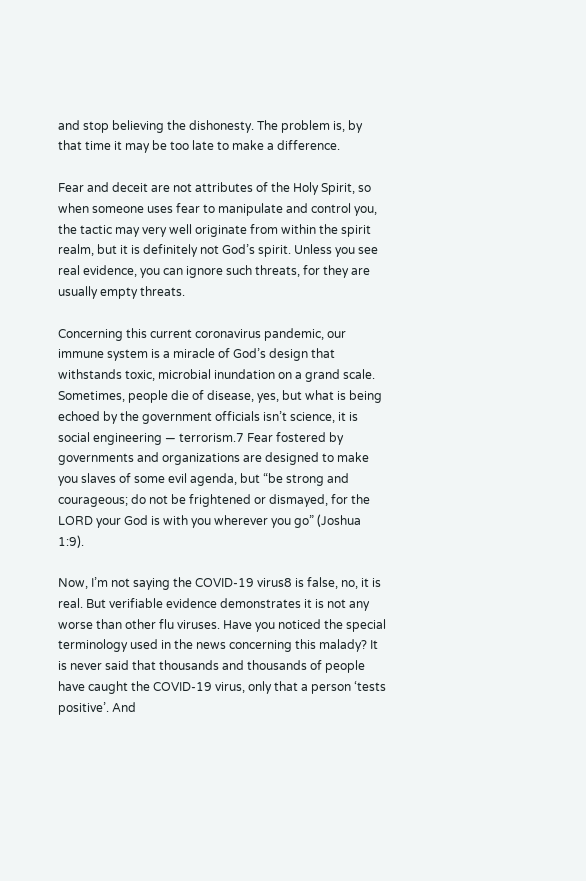and stop believing the dishonesty. The problem is, by that time it may be too late to make a difference.

Fear and deceit are not attributes of the Holy Spirit, so when someone uses fear to manipulate and control you, the tactic may very well originate from within the spirit realm, but it is definitely not God’s spirit. Unless you see real evidence, you can ignore such threats, for they are usually empty threats.

Concerning this current coronavirus pandemic, our immune system is a miracle of God’s design that withstands toxic, microbial inundation on a grand scale. Sometimes, people die of disease, yes, but what is being echoed by the government officials isn’t science, it is social engineering — terrorism.7 Fear fostered by governments and organizations are designed to make you slaves of some evil agenda, but “be strong and courageous; do not be frightened or dismayed, for the LORD your God is with you wherever you go” (Joshua 1:9).

Now, I’m not saying the COVID-19 virus8 is false, no, it is real. But verifiable evidence demonstrates it is not any worse than other flu viruses. Have you noticed the special terminology used in the news concerning this malady? It is never said that thousands and thousands of people have caught the COVID-19 virus, only that a person ‘tests positive’. And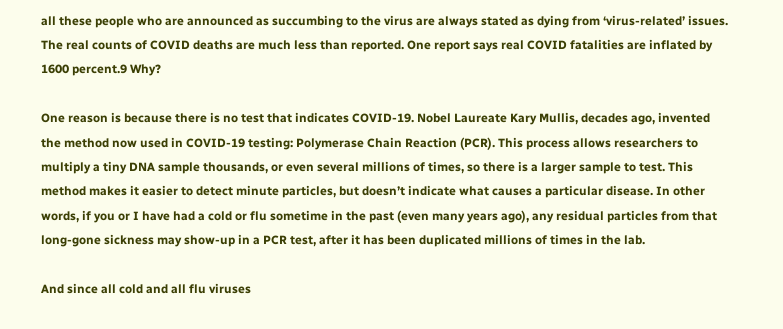all these people who are announced as succumbing to the virus are always stated as dying from ‘virus-related’ issues. The real counts of COVID deaths are much less than reported. One report says real COVID fatalities are inflated by 1600 percent.9 Why?

One reason is because there is no test that indicates COVID-19. Nobel Laureate Kary Mullis, decades ago, invented the method now used in COVID-19 testing: Polymerase Chain Reaction (PCR). This process allows researchers to multiply a tiny DNA sample thousands, or even several millions of times, so there is a larger sample to test. This method makes it easier to detect minute particles, but doesn’t indicate what causes a particular disease. In other words, if you or I have had a cold or flu sometime in the past (even many years ago), any residual particles from that long-gone sickness may show-up in a PCR test, after it has been duplicated millions of times in the lab.

And since all cold and all flu viruses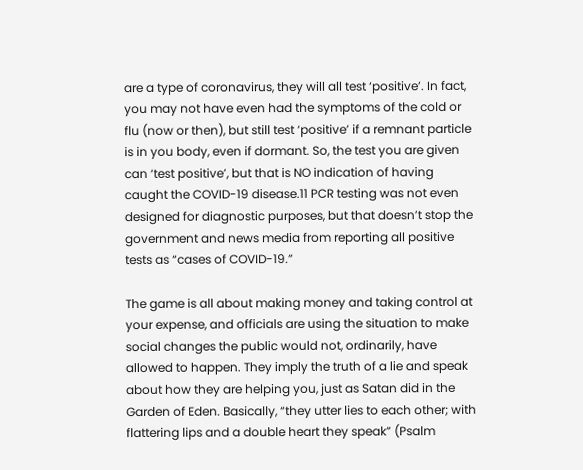are a type of coronavirus, they will all test ‘positive’. In fact, you may not have even had the symptoms of the cold or flu (now or then), but still test ‘positive’ if a remnant particle is in you body, even if dormant. So, the test you are given can ‘test positive’, but that is NO indication of having caught the COVID-19 disease.11 PCR testing was not even designed for diagnostic purposes, but that doesn’t stop the government and news media from reporting all positive tests as “cases of COVID-19.”

The game is all about making money and taking control at your expense, and officials are using the situation to make social changes the public would not, ordinarily, have allowed to happen. They imply the truth of a lie and speak about how they are helping you, just as Satan did in the Garden of Eden. Basically, “they utter lies to each other; with flattering lips and a double heart they speak” (Psalm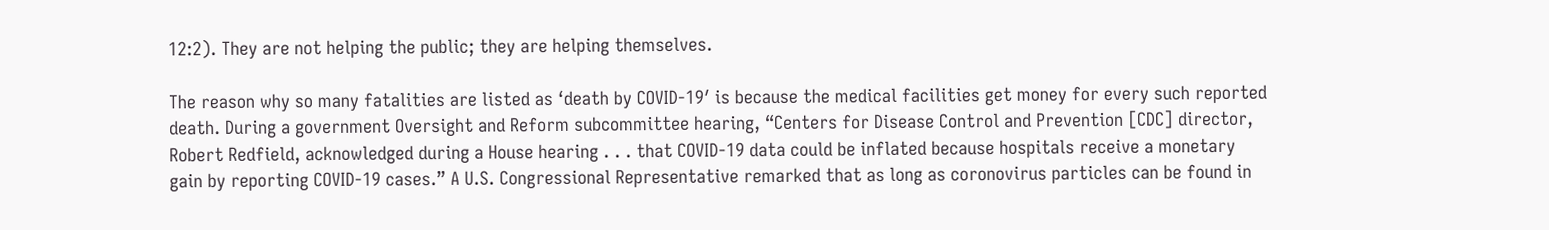12:2). They are not helping the public; they are helping themselves.

The reason why so many fatalities are listed as ‘death by COVID-19′ is because the medical facilities get money for every such reported death. During a government Oversight and Reform subcommittee hearing, “Centers for Disease Control and Prevention [CDC] director, Robert Redfield, acknowledged during a House hearing . . . that COVID-19 data could be inflated because hospitals receive a monetary gain by reporting COVID-19 cases.” A U.S. Congressional Representative remarked that as long as coronovirus particles can be found in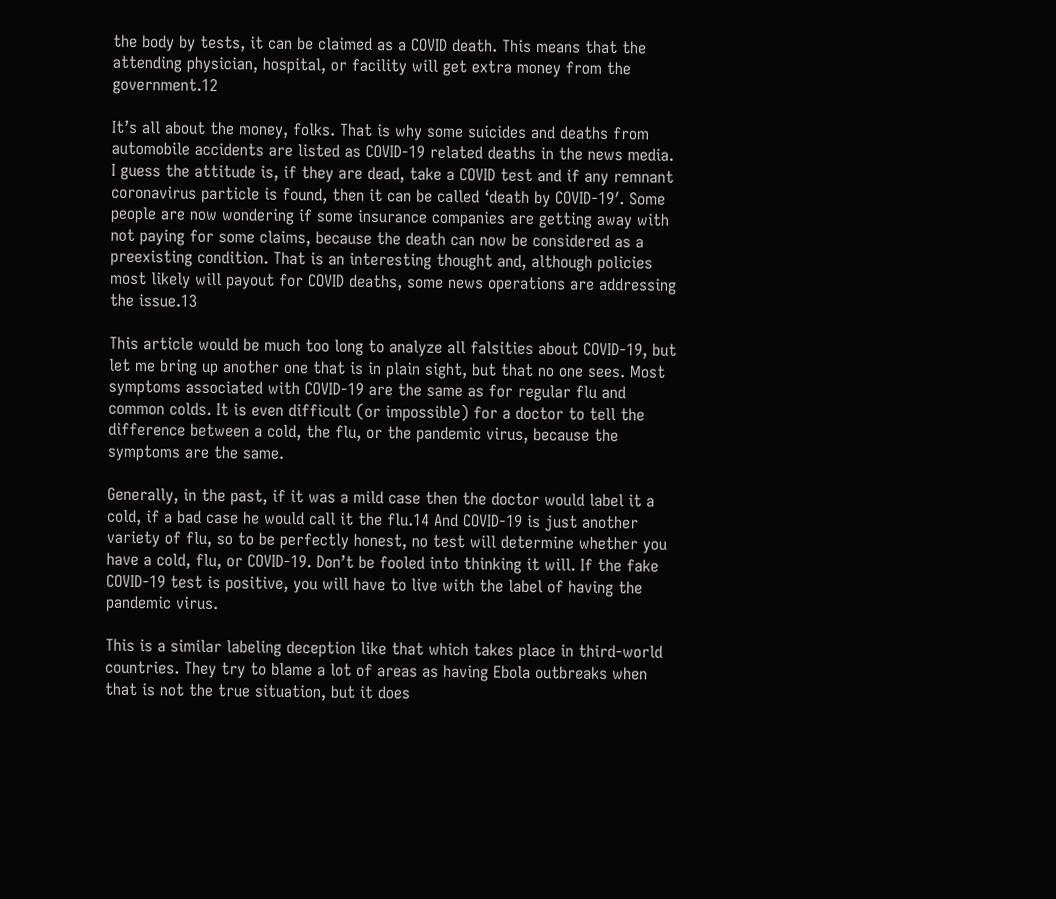the body by tests, it can be claimed as a COVID death. This means that the attending physician, hospital, or facility will get extra money from the government.12

It’s all about the money, folks. That is why some suicides and deaths from automobile accidents are listed as COVID-19 related deaths in the news media. I guess the attitude is, if they are dead, take a COVID test and if any remnant coronavirus particle is found, then it can be called ‘death by COVID-19′. Some people are now wondering if some insurance companies are getting away with not paying for some claims, because the death can now be considered as a preexisting condition. That is an interesting thought and, although policies most likely will payout for COVID deaths, some news operations are addressing the issue.13

This article would be much too long to analyze all falsities about COVID-19, but let me bring up another one that is in plain sight, but that no one sees. Most symptoms associated with COVID-19 are the same as for regular flu and common colds. It is even difficult (or impossible) for a doctor to tell the difference between a cold, the flu, or the pandemic virus, because the symptoms are the same.

Generally, in the past, if it was a mild case then the doctor would label it a cold, if a bad case he would call it the flu.14 And COVID-19 is just another variety of flu, so to be perfectly honest, no test will determine whether you have a cold, flu, or COVID-19. Don’t be fooled into thinking it will. If the fake COVID-19 test is positive, you will have to live with the label of having the pandemic virus.

This is a similar labeling deception like that which takes place in third-world countries. They try to blame a lot of areas as having Ebola outbreaks when that is not the true situation, but it does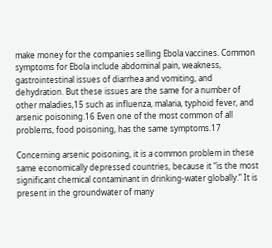make money for the companies selling Ebola vaccines. Common symptoms for Ebola include abdominal pain, weakness, gastrointestinal issues of diarrhea and vomiting, and dehydration. But these issues are the same for a number of other maladies,15 such as influenza, malaria, typhoid fever, and arsenic poisoning.16 Even one of the most common of all problems, food poisoning, has the same symptoms.17

Concerning arsenic poisoning, it is a common problem in these same economically depressed countries, because it “is the most significant chemical contaminant in drinking-water globally.” It is present in the groundwater of many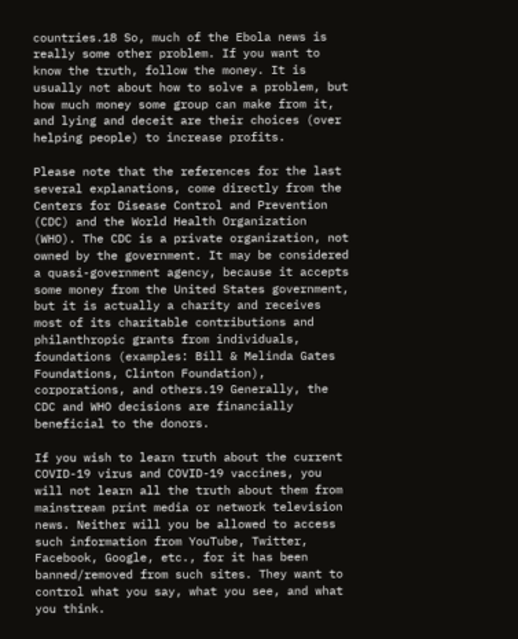countries.18 So, much of the Ebola news is really some other problem. If you want to know the truth, follow the money. It is usually not about how to solve a problem, but how much money some group can make from it, and lying and deceit are their choices (over helping people) to increase profits.

Please note that the references for the last several explanations, come directly from the Centers for Disease Control and Prevention (CDC) and the World Health Organization (WHO). The CDC is a private organization, not owned by the government. It may be considered a quasi-government agency, because it accepts some money from the United States government, but it is actually a charity and receives most of its charitable contributions and philanthropic grants from individuals, foundations (examples: Bill & Melinda Gates Foundations, Clinton Foundation), corporations, and others.19 Generally, the CDC and WHO decisions are financially beneficial to the donors.

If you wish to learn truth about the current COVID-19 virus and COVID-19 vaccines, you will not learn all the truth about them from mainstream print media or network television news. Neither will you be allowed to access such information from YouTube, Twitter, Facebook, Google, etc., for it has been banned/removed from such sites. They want to control what you say, what you see, and what you think.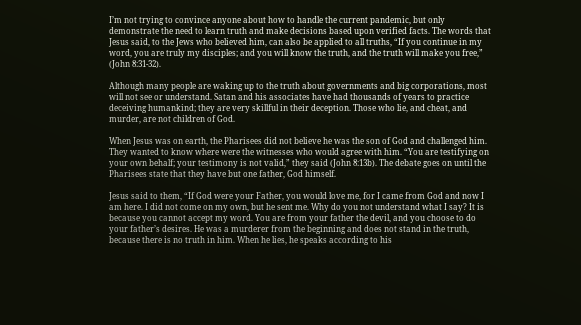I’m not trying to convince anyone about how to handle the current pandemic, but only demonstrate the need to learn truth and make decisions based upon verified facts. The words that Jesus said, to the Jews who believed him, can also be applied to all truths, “If you continue in my word, you are truly my disciples; and you will know the truth, and the truth will make you free,” (John 8:31-32).

Although many people are waking up to the truth about governments and big corporations, most will not see or understand. Satan and his associates have had thousands of years to practice deceiving humankind; they are very skillful in their deception. Those who lie, and cheat, and murder, are not children of God.

When Jesus was on earth, the Pharisees did not believe he was the son of God and challenged him. They wanted to know where were the witnesses who would agree with him. “You are testifying on your own behalf; your testimony is not valid,” they said (John 8:13b). The debate goes on until the Pharisees state that they have but one father, God himself.

Jesus said to them, “If God were your Father, you would love me, for I came from God and now I am here. I did not come on my own, but he sent me. Why do you not understand what I say? It is because you cannot accept my word. You are from your father the devil, and you choose to do your father’s desires. He was a murderer from the beginning and does not stand in the truth, because there is no truth in him. When he lies, he speaks according to his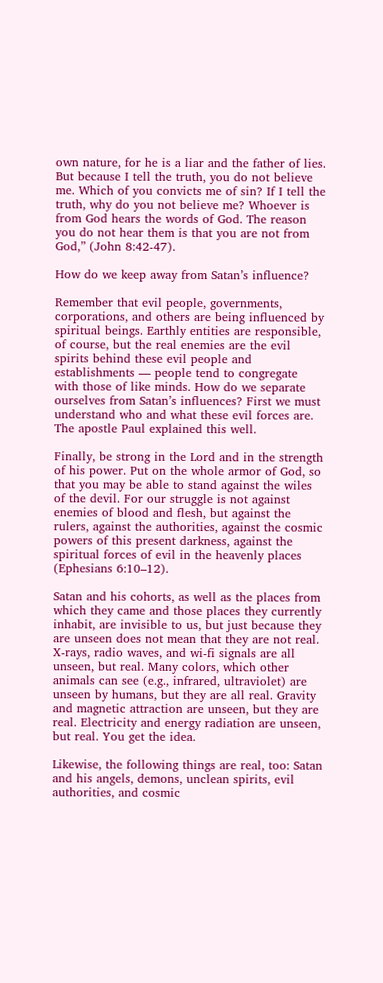own nature, for he is a liar and the father of lies. But because I tell the truth, you do not believe me. Which of you convicts me of sin? If I tell the truth, why do you not believe me? Whoever is from God hears the words of God. The reason you do not hear them is that you are not from God,” (John 8:42-47).

How do we keep away from Satan’s influence?

Remember that evil people, governments, corporations, and others are being influenced by spiritual beings. Earthly entities are responsible, of course, but the real enemies are the evil spirits behind these evil people and establishments — people tend to congregate with those of like minds. How do we separate ourselves from Satan’s influences? First we must understand who and what these evil forces are. The apostle Paul explained this well.

Finally, be strong in the Lord and in the strength of his power. Put on the whole armor of God, so that you may be able to stand against the wiles of the devil. For our struggle is not against enemies of blood and flesh, but against the rulers, against the authorities, against the cosmic powers of this present darkness, against the spiritual forces of evil in the heavenly places (Ephesians 6:10–12).

Satan and his cohorts, as well as the places from which they came and those places they currently inhabit, are invisible to us, but just because they are unseen does not mean that they are not real. X-rays, radio waves, and wi-fi signals are all unseen, but real. Many colors, which other animals can see (e.g., infrared, ultraviolet) are unseen by humans, but they are all real. Gravity and magnetic attraction are unseen, but they are real. Electricity and energy radiation are unseen, but real. You get the idea.

Likewise, the following things are real, too: Satan and his angels, demons, unclean spirits, evil authorities, and cosmic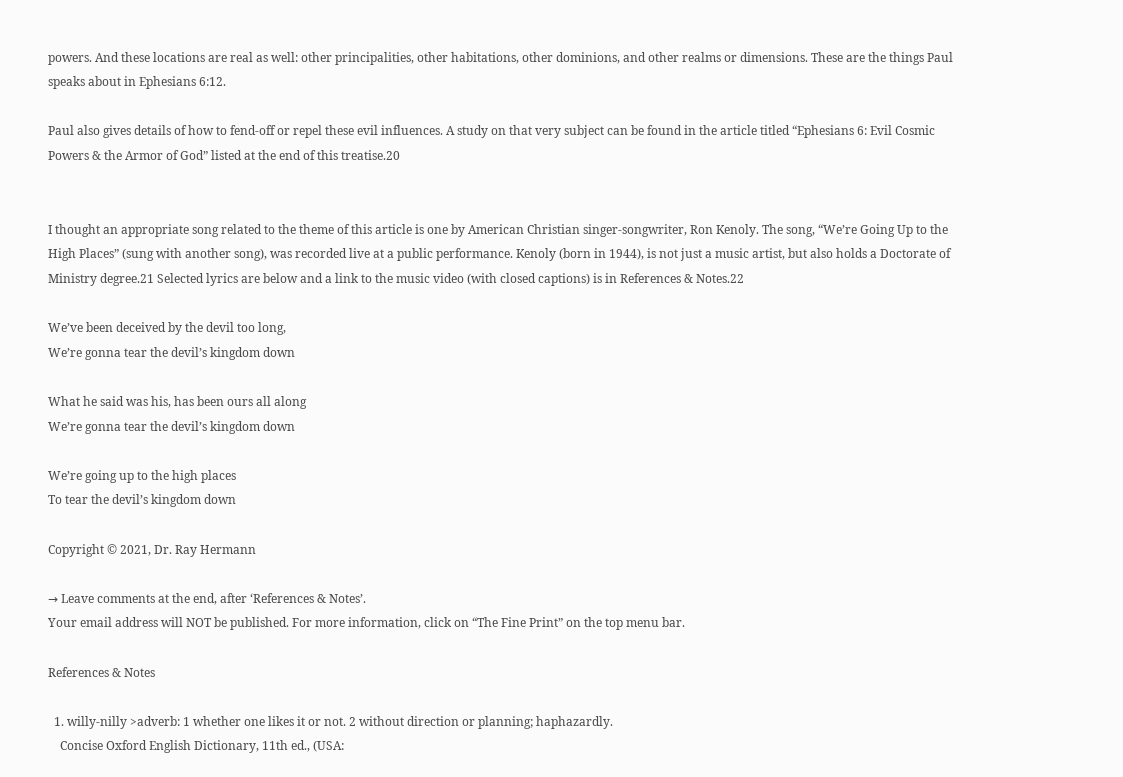powers. And these locations are real as well: other principalities, other habitations, other dominions, and other realms or dimensions. These are the things Paul speaks about in Ephesians 6:12.

Paul also gives details of how to fend-off or repel these evil influences. A study on that very subject can be found in the article titled “Ephesians 6: Evil Cosmic Powers & the Armor of God” listed at the end of this treatise.20


I thought an appropriate song related to the theme of this article is one by American Christian singer-songwriter, Ron Kenoly. The song, “We’re Going Up to the High Places” (sung with another song), was recorded live at a public performance. Kenoly (born in 1944), is not just a music artist, but also holds a Doctorate of Ministry degree.21 Selected lyrics are below and a link to the music video (with closed captions) is in References & Notes.22

We’ve been deceived by the devil too long,
We’re gonna tear the devil’s kingdom down

What he said was his, has been ours all along
We’re gonna tear the devil’s kingdom down

We’re going up to the high places
To tear the devil’s kingdom down

Copyright © 2021, Dr. Ray Hermann

→ Leave comments at the end, after ‘References & Notes’.
Your email address will NOT be published. For more information, click on “The Fine Print” on the top menu bar.

References & Notes

  1. willy-nilly >adverb: 1 whether one likes it or not. 2 without direction or planning; haphazardly.
    Concise Oxford English Dictionary, 11th ed., (USA: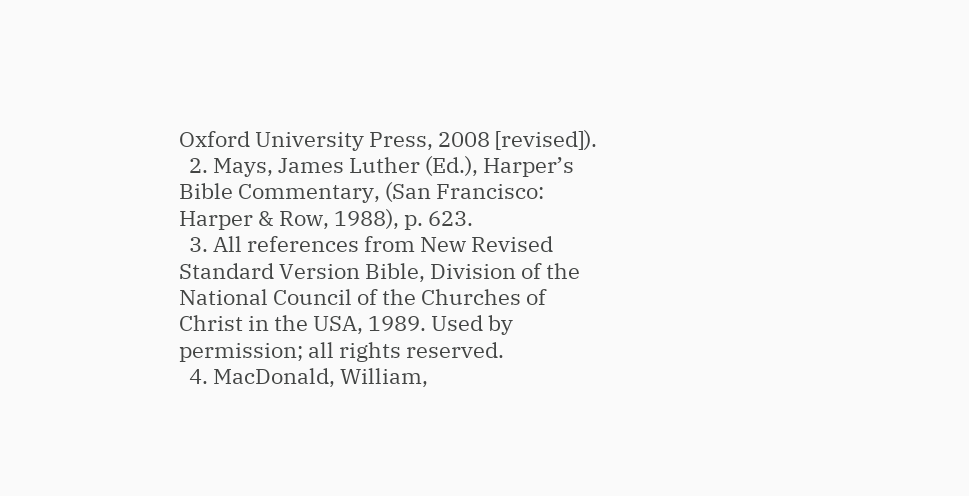Oxford University Press, 2008 [revised]).
  2. Mays, James Luther (Ed.), Harper’s Bible Commentary, (San Francisco: Harper & Row, 1988), p. 623.
  3. All references from New Revised Standard Version Bible, Division of the National Council of the Churches of Christ in the USA, 1989. Used by permission; all rights reserved.
  4. MacDonald, William,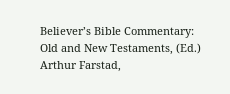Believer’s Bible Commentary: Old and New Testaments, (Ed.) Arthur Farstad,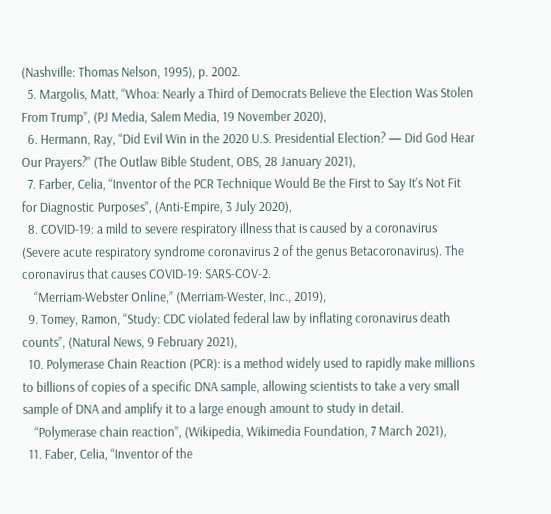(Nashville: Thomas Nelson, 1995), p. 2002.
  5. Margolis, Matt, “Whoa: Nearly a Third of Democrats Believe the Election Was Stolen From Trump”, (PJ Media, Salem Media, 19 November 2020),
  6. Hermann, Ray, “Did Evil Win in the 2020 U.S. Presidential Election? — Did God Hear Our Prayers?” (The Outlaw Bible Student, OBS, 28 January 2021),
  7. Farber, Celia, “Inventor of the PCR Technique Would Be the First to Say It’s Not Fit for Diagnostic Purposes”, (Anti-Empire, 3 July 2020),
  8. COVID-19: a mild to severe respiratory illness that is caused by a coronavirus (Severe acute respiratory syndrome coronavirus 2 of the genus Betacoronavirus). The coronavirus that causes COVID-19: SARS-COV-2.
    “Merriam-Webster Online,” (Merriam-Wester, Inc., 2019),
  9. Tomey, Ramon, “Study: CDC violated federal law by inflating coronavirus death counts”, (Natural News, 9 February 2021),
  10. Polymerase Chain Reaction (PCR): is a method widely used to rapidly make millions to billions of copies of a specific DNA sample, allowing scientists to take a very small sample of DNA and amplify it to a large enough amount to study in detail.
    “Polymerase chain reaction”, (Wikipedia, Wikimedia Foundation, 7 March 2021),
  11. Faber, Celia, “Inventor of the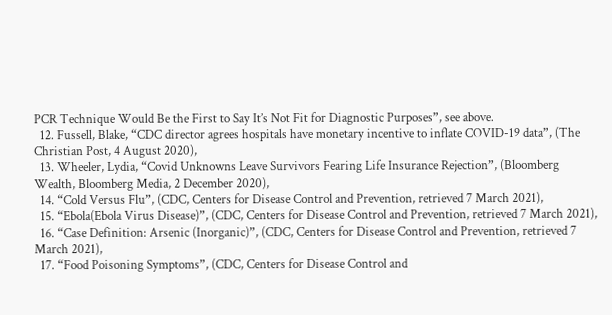PCR Technique Would Be the First to Say It’s Not Fit for Diagnostic Purposes”, see above.
  12. Fussell, Blake, “CDC director agrees hospitals have monetary incentive to inflate COVID-19 data”, (The Christian Post, 4 August 2020),
  13. Wheeler, Lydia, “Covid Unknowns Leave Survivors Fearing Life Insurance Rejection”, (Bloomberg Wealth, Bloomberg Media, 2 December 2020),
  14. “Cold Versus Flu”, (CDC, Centers for Disease Control and Prevention, retrieved 7 March 2021),
  15. “Ebola(Ebola Virus Disease)”, (CDC, Centers for Disease Control and Prevention, retrieved 7 March 2021),
  16. “Case Definition: Arsenic (Inorganic)”, (CDC, Centers for Disease Control and Prevention, retrieved 7 March 2021),
  17. “Food Poisoning Symptoms”, (CDC, Centers for Disease Control and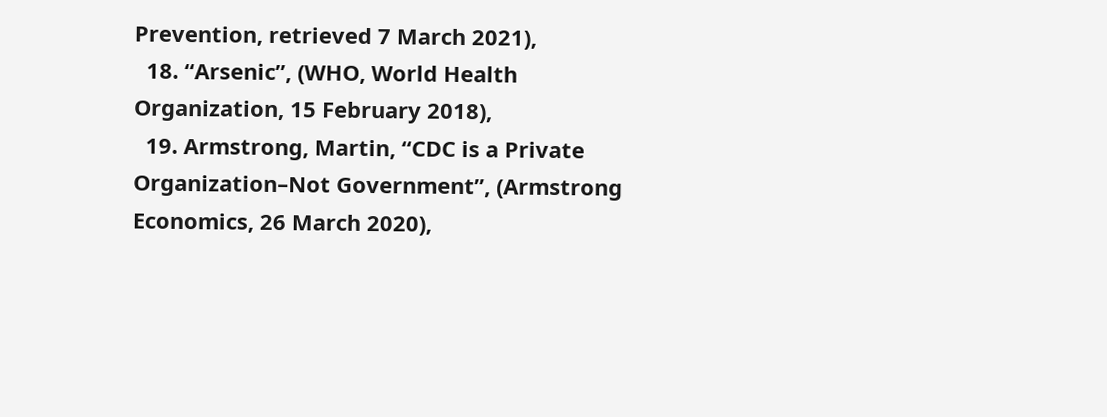Prevention, retrieved 7 March 2021),
  18. “Arsenic”, (WHO, World Health Organization, 15 February 2018),
  19. Armstrong, Martin, “CDC is a Private Organization–Not Government”, (Armstrong Economics, 26 March 2020),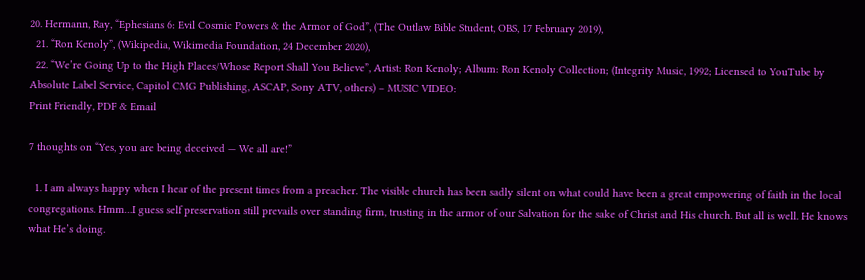20. Hermann, Ray, “Ephesians 6: Evil Cosmic Powers & the Armor of God”, (The Outlaw Bible Student, OBS, 17 February 2019),
  21. “Ron Kenoly”, (Wikipedia, Wikimedia Foundation, 24 December 2020),
  22. “We’re Going Up to the High Places/Whose Report Shall You Believe”, Artist: Ron Kenoly; Album: Ron Kenoly Collection; (Integrity Music, 1992; Licensed to YouTube by Absolute Label Service, Capitol CMG Publishing, ASCAP, Sony ATV, others) – MUSIC VIDEO:
Print Friendly, PDF & Email

7 thoughts on “Yes, you are being deceived — We all are!”

  1. I am always happy when I hear of the present times from a preacher. The visible church has been sadly silent on what could have been a great empowering of faith in the local congregations. Hmm…I guess self preservation still prevails over standing firm, trusting in the armor of our Salvation for the sake of Christ and His church. But all is well. He knows what He’s doing.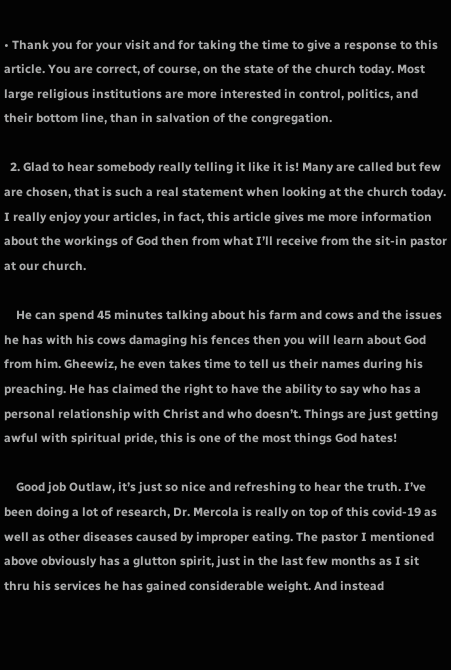• Thank you for your visit and for taking the time to give a response to this article. You are correct, of course, on the state of the church today. Most large religious institutions are more interested in control, politics, and their bottom line, than in salvation of the congregation.

  2. Glad to hear somebody really telling it like it is! Many are called but few are chosen, that is such a real statement when looking at the church today. I really enjoy your articles, in fact, this article gives me more information about the workings of God then from what I’ll receive from the sit-in pastor at our church.

    He can spend 45 minutes talking about his farm and cows and the issues he has with his cows damaging his fences then you will learn about God from him. Gheewiz, he even takes time to tell us their names during his preaching. He has claimed the right to have the ability to say who has a personal relationship with Christ and who doesn’t. Things are just getting awful with spiritual pride, this is one of the most things God hates!

    Good job Outlaw, it’s just so nice and refreshing to hear the truth. I’ve been doing a lot of research, Dr. Mercola is really on top of this covid-19 as well as other diseases caused by improper eating. The pastor I mentioned above obviously has a glutton spirit, just in the last few months as I sit thru his services he has gained considerable weight. And instead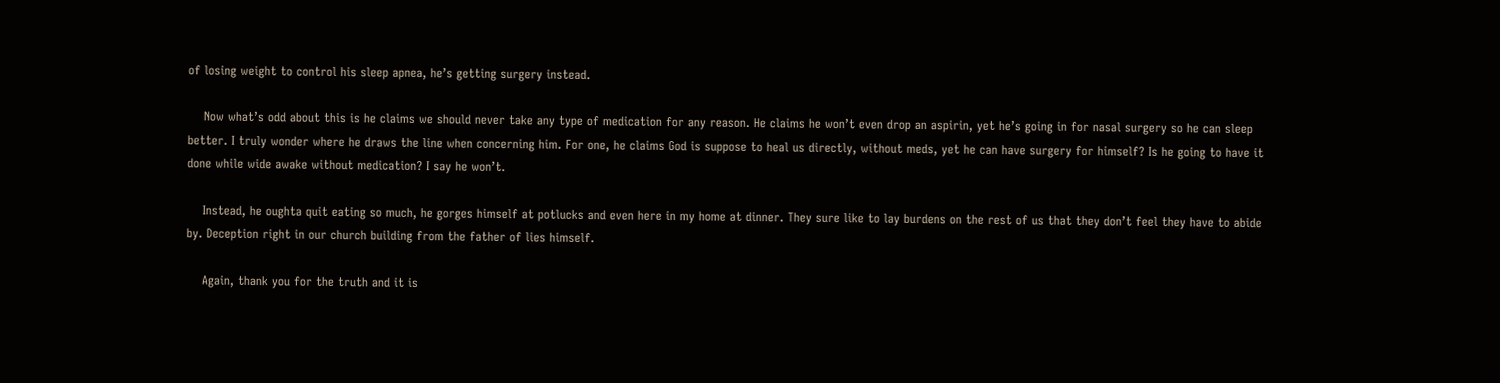of losing weight to control his sleep apnea, he’s getting surgery instead.

    Now what’s odd about this is he claims we should never take any type of medication for any reason. He claims he won’t even drop an aspirin, yet he’s going in for nasal surgery so he can sleep better. I truly wonder where he draws the line when concerning him. For one, he claims God is suppose to heal us directly, without meds, yet he can have surgery for himself? Is he going to have it done while wide awake without medication? I say he won’t.

    Instead, he oughta quit eating so much, he gorges himself at potlucks and even here in my home at dinner. They sure like to lay burdens on the rest of us that they don’t feel they have to abide by. Deception right in our church building from the father of lies himself.

    Again, thank you for the truth and it is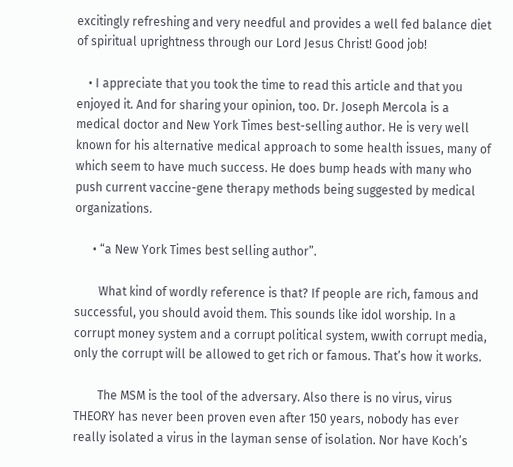excitingly refreshing and very needful and provides a well fed balance diet of spiritual uprightness through our Lord Jesus Christ! Good job!

    • I appreciate that you took the time to read this article and that you enjoyed it. And for sharing your opinion, too. Dr. Joseph Mercola is a medical doctor and New York Times best-selling author. He is very well known for his alternative medical approach to some health issues, many of which seem to have much success. He does bump heads with many who push current vaccine-gene therapy methods being suggested by medical organizations.

      • “a New York Times best selling author”.

        What kind of wordly reference is that? If people are rich, famous and successful, you should avoid them. This sounds like idol worship. In a corrupt money system and a corrupt political system, wwith corrupt media, only the corrupt will be allowed to get rich or famous. That’s how it works.

        The MSM is the tool of the adversary. Also there is no virus, virus THEORY has never been proven even after 150 years, nobody has ever really isolated a virus in the layman sense of isolation. Nor have Koch’s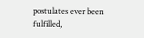postulates ever been fulfilled,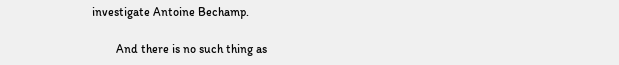investigate Antoine Bechamp.

        And there is no such thing as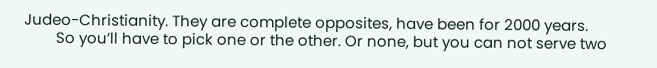Judeo-Christianity. They are complete opposites, have been for 2000 years.
        So you’ll have to pick one or the other. Or none, but you can not serve two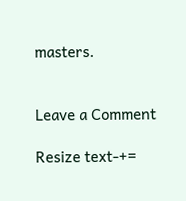masters.


Leave a Comment

Resize text-+=